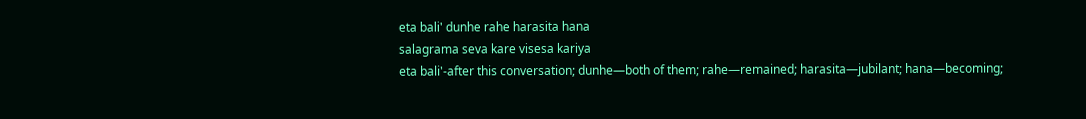eta bali' dunhe rahe harasita hana
salagrama seva kare visesa kariya
eta bali'-after this conversation; dunhe—both of them; rahe—remained; harasita—jubilant; hana—becoming;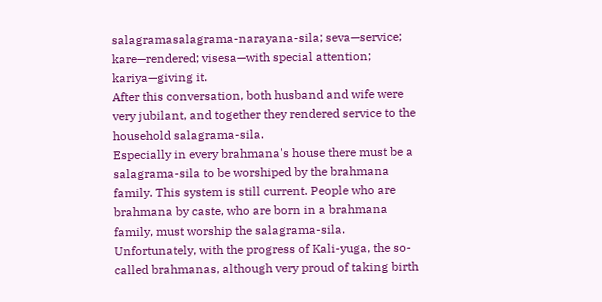salagramasalagrama-narayana-sila; seva—service; kare—rendered; visesa—with special attention; kariya—giving it.
After this conversation, both husband and wife were very jubilant, and together they rendered service to the household salagrama-sila.
Especially in every brahmana's house there must be a salagrama-sila to be worshiped by the brahmana family. This system is still current. People who are brahmana by caste, who are born in a brahmana family, must worship the salagrama-sila. Unfortunately, with the progress of Kali-yuga, the so-called brahmanas, although very proud of taking birth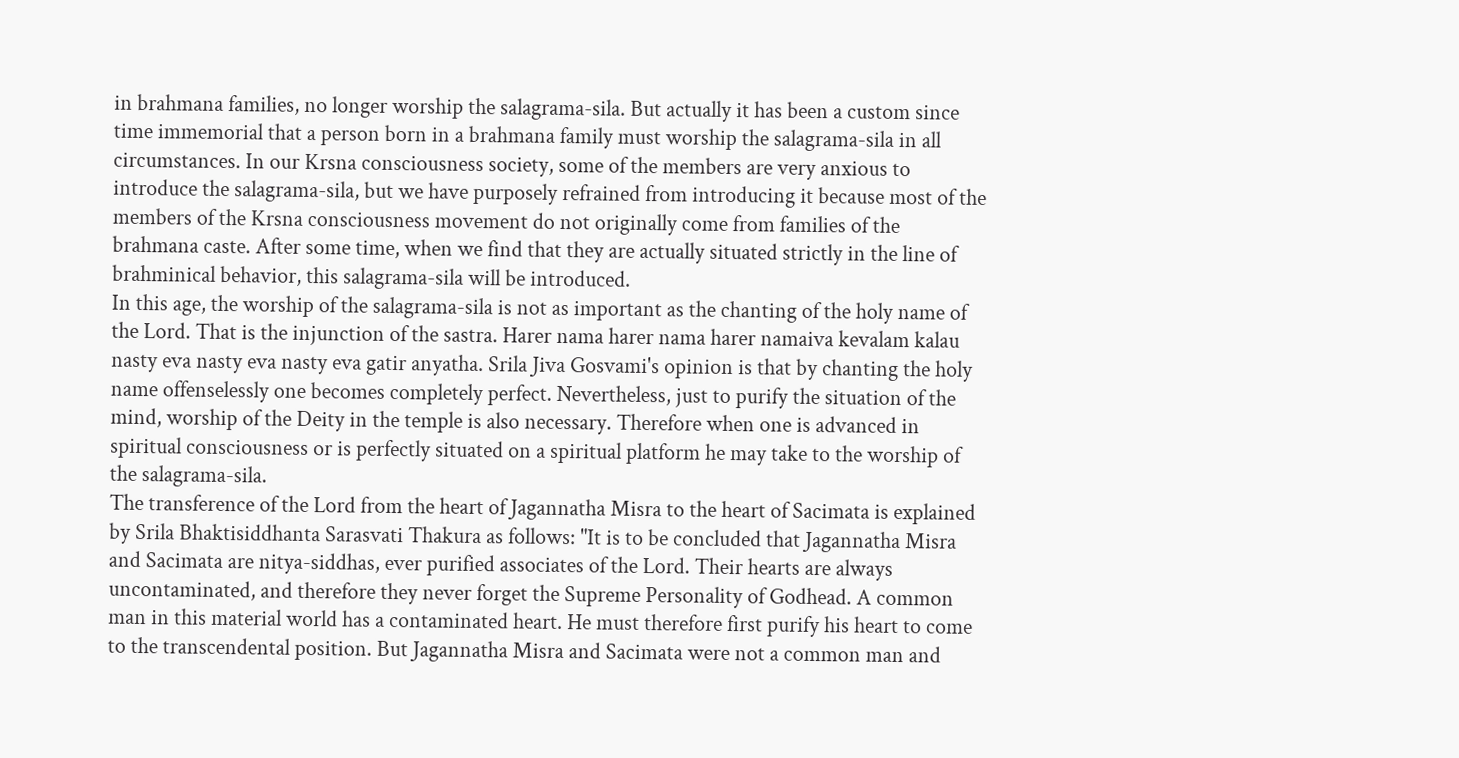in brahmana families, no longer worship the salagrama-sila. But actually it has been a custom since time immemorial that a person born in a brahmana family must worship the salagrama-sila in all circumstances. In our Krsna consciousness society, some of the members are very anxious to introduce the salagrama-sila, but we have purposely refrained from introducing it because most of the members of the Krsna consciousness movement do not originally come from families of the brahmana caste. After some time, when we find that they are actually situated strictly in the line of brahminical behavior, this salagrama-sila will be introduced.
In this age, the worship of the salagrama-sila is not as important as the chanting of the holy name of the Lord. That is the injunction of the sastra. Harer nama harer nama harer namaiva kevalam kalau nasty eva nasty eva nasty eva gatir anyatha. Srila Jiva Gosvami's opinion is that by chanting the holy name offenselessly one becomes completely perfect. Nevertheless, just to purify the situation of the mind, worship of the Deity in the temple is also necessary. Therefore when one is advanced in spiritual consciousness or is perfectly situated on a spiritual platform he may take to the worship of the salagrama-sila.
The transference of the Lord from the heart of Jagannatha Misra to the heart of Sacimata is explained by Srila Bhaktisiddhanta Sarasvati Thakura as follows: "It is to be concluded that Jagannatha Misra and Sacimata are nitya-siddhas, ever purified associates of the Lord. Their hearts are always uncontaminated, and therefore they never forget the Supreme Personality of Godhead. A common man in this material world has a contaminated heart. He must therefore first purify his heart to come to the transcendental position. But Jagannatha Misra and Sacimata were not a common man and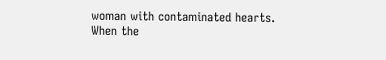woman with contaminated hearts. When the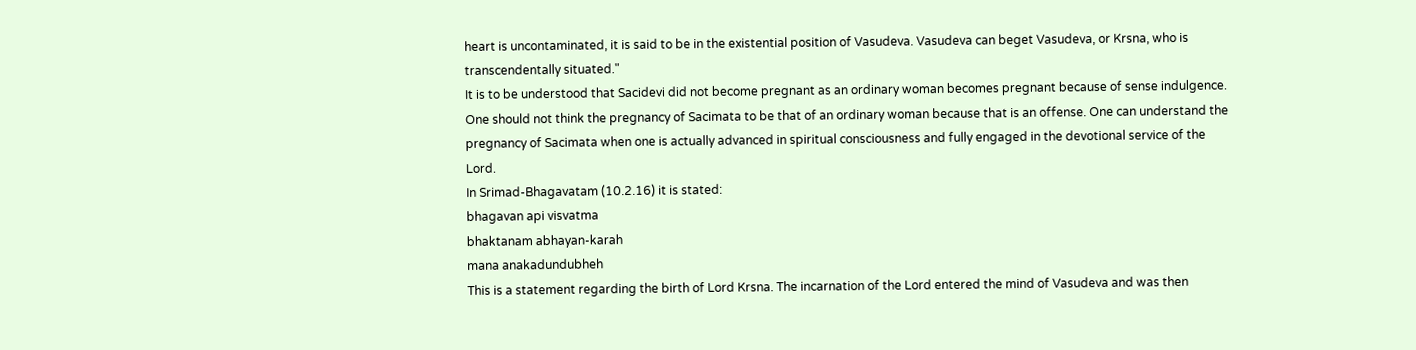heart is uncontaminated, it is said to be in the existential position of Vasudeva. Vasudeva can beget Vasudeva, or Krsna, who is transcendentally situated."
It is to be understood that Sacidevi did not become pregnant as an ordinary woman becomes pregnant because of sense indulgence. One should not think the pregnancy of Sacimata to be that of an ordinary woman because that is an offense. One can understand the pregnancy of Sacimata when one is actually advanced in spiritual consciousness and fully engaged in the devotional service of the Lord.
In Srimad-Bhagavatam (10.2.16) it is stated:
bhagavan api visvatma
bhaktanam abhayan-karah
mana anakadundubheh
This is a statement regarding the birth of Lord Krsna. The incarnation of the Lord entered the mind of Vasudeva and was then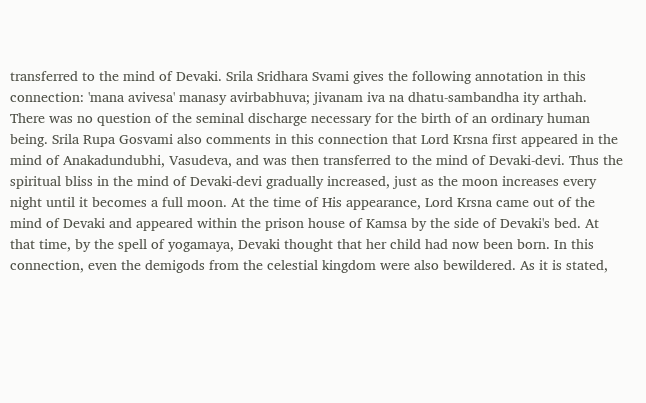transferred to the mind of Devaki. Srila Sridhara Svami gives the following annotation in this connection: 'mana avivesa' manasy avirbabhuva; jivanam iva na dhatu-sambandha ity arthah. There was no question of the seminal discharge necessary for the birth of an ordinary human being. Srila Rupa Gosvami also comments in this connection that Lord Krsna first appeared in the mind of Anakadundubhi, Vasudeva, and was then transferred to the mind of Devaki-devi. Thus the spiritual bliss in the mind of Devaki-devi gradually increased, just as the moon increases every night until it becomes a full moon. At the time of His appearance, Lord Krsna came out of the mind of Devaki and appeared within the prison house of Kamsa by the side of Devaki's bed. At that time, by the spell of yogamaya, Devaki thought that her child had now been born. In this connection, even the demigods from the celestial kingdom were also bewildered. As it is stated,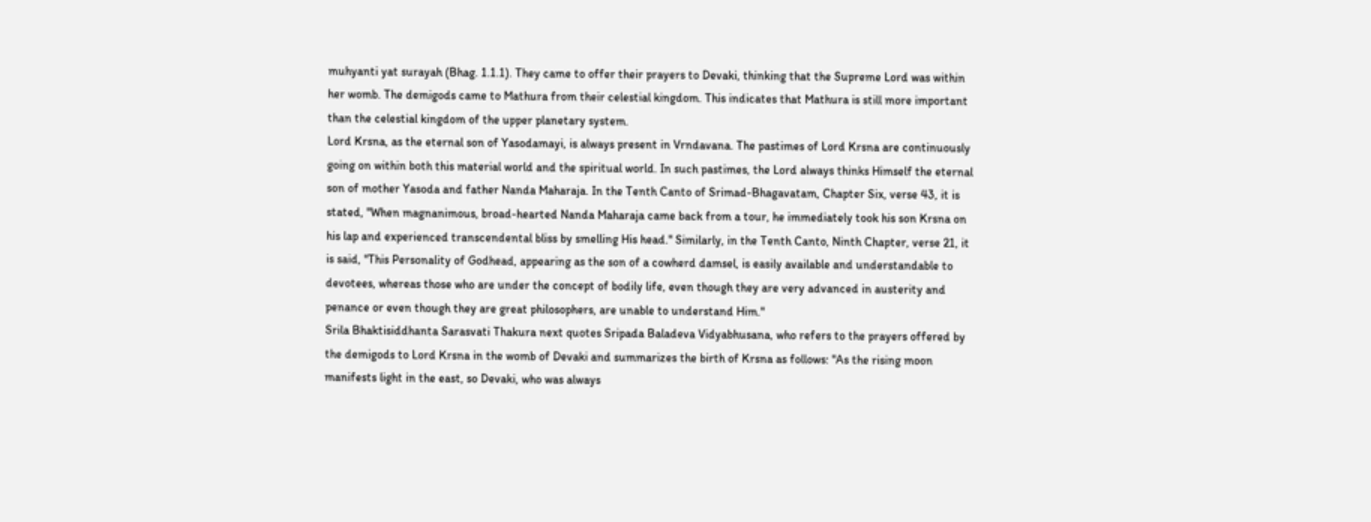muhyanti yat surayah (Bhag. 1.1.1). They came to offer their prayers to Devaki, thinking that the Supreme Lord was within her womb. The demigods came to Mathura from their celestial kingdom. This indicates that Mathura is still more important than the celestial kingdom of the upper planetary system.
Lord Krsna, as the eternal son of Yasodamayi, is always present in Vrndavana. The pastimes of Lord Krsna are continuously going on within both this material world and the spiritual world. In such pastimes, the Lord always thinks Himself the eternal son of mother Yasoda and father Nanda Maharaja. In the Tenth Canto of Srimad-Bhagavatam, Chapter Six, verse 43, it is stated, "When magnanimous, broad-hearted Nanda Maharaja came back from a tour, he immediately took his son Krsna on his lap and experienced transcendental bliss by smelling His head." Similarly, in the Tenth Canto, Ninth Chapter, verse 21, it is said, "This Personality of Godhead, appearing as the son of a cowherd damsel, is easily available and understandable to devotees, whereas those who are under the concept of bodily life, even though they are very advanced in austerity and penance or even though they are great philosophers, are unable to understand Him."
Srila Bhaktisiddhanta Sarasvati Thakura next quotes Sripada Baladeva Vidyabhusana, who refers to the prayers offered by the demigods to Lord Krsna in the womb of Devaki and summarizes the birth of Krsna as follows: "As the rising moon manifests light in the east, so Devaki, who was always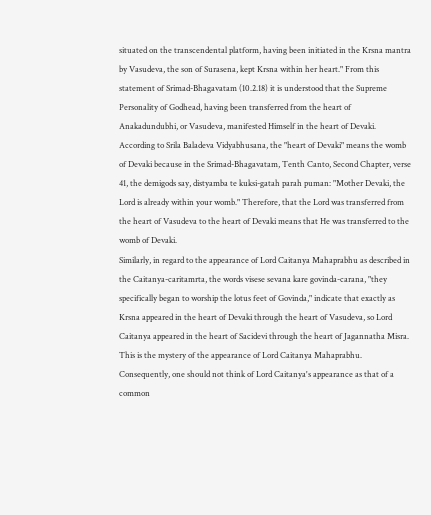situated on the transcendental platform, having been initiated in the Krsna mantra by Vasudeva, the son of Surasena, kept Krsna within her heart." From this statement of Srimad-Bhagavatam (10.2.18) it is understood that the Supreme Personality of Godhead, having been transferred from the heart of Anakadundubhi, or Vasudeva, manifested Himself in the heart of Devaki. According to Srila Baladeva Vidyabhusana, the "heart of Devaki" means the womb of Devaki because in the Srimad-Bhagavatam, Tenth Canto, Second Chapter, verse 41, the demigods say, distyamba te kuksi-gatah parah puman: "Mother Devaki, the Lord is already within your womb." Therefore, that the Lord was transferred from the heart of Vasudeva to the heart of Devaki means that He was transferred to the womb of Devaki.
Similarly, in regard to the appearance of Lord Caitanya Mahaprabhu as described in the Caitanya-caritamrta, the words visese sevana kare govinda-carana, "they specifically began to worship the lotus feet of Govinda," indicate that exactly as Krsna appeared in the heart of Devaki through the heart of Vasudeva, so Lord Caitanya appeared in the heart of Sacidevi through the heart of Jagannatha Misra. This is the mystery of the appearance of Lord Caitanya Mahaprabhu. Consequently, one should not think of Lord Caitanya's appearance as that of a common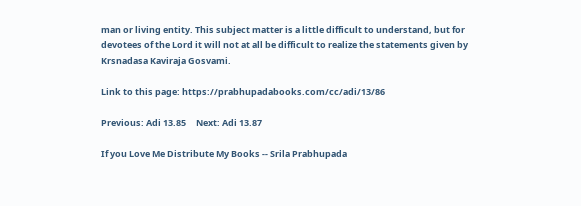man or living entity. This subject matter is a little difficult to understand, but for devotees of the Lord it will not at all be difficult to realize the statements given by Krsnadasa Kaviraja Gosvami.

Link to this page: https://prabhupadabooks.com/cc/adi/13/86

Previous: Adi 13.85     Next: Adi 13.87

If you Love Me Distribute My Books -- Srila Prabhupada